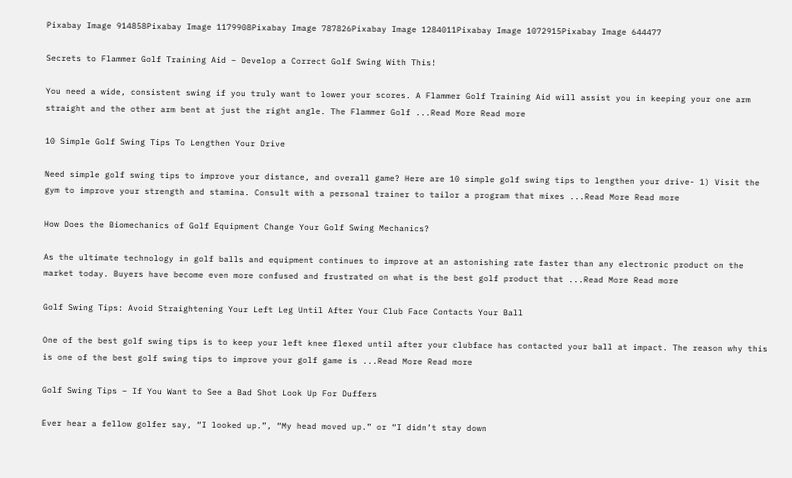Pixabay Image 914858Pixabay Image 1179908Pixabay Image 787826Pixabay Image 1284011Pixabay Image 1072915Pixabay Image 644477

Secrets to Flammer Golf Training Aid – Develop a Correct Golf Swing With This!

You need a wide, consistent swing if you truly want to lower your scores. A Flammer Golf Training Aid will assist you in keeping your one arm straight and the other arm bent at just the right angle. The Flammer Golf ...Read More Read more

10 Simple Golf Swing Tips To Lengthen Your Drive

Need simple golf swing tips to improve your distance, and overall game? Here are 10 simple golf swing tips to lengthen your drive- 1) Visit the gym to improve your strength and stamina. Consult with a personal trainer to tailor a program that mixes ...Read More Read more

How Does the Biomechanics of Golf Equipment Change Your Golf Swing Mechanics?

As the ultimate technology in golf balls and equipment continues to improve at an astonishing rate faster than any electronic product on the market today. Buyers have become even more confused and frustrated on what is the best golf product that ...Read More Read more

Golf Swing Tips: Avoid Straightening Your Left Leg Until After Your Club Face Contacts Your Ball

One of the best golf swing tips is to keep your left knee flexed until after your clubface has contacted your ball at impact. The reason why this is one of the best golf swing tips to improve your golf game is ...Read More Read more

Golf Swing Tips – If You Want to See a Bad Shot Look Up For Duffers

Ever hear a fellow golfer say, “I looked up.”, “My head moved up.” or “I didn’t stay down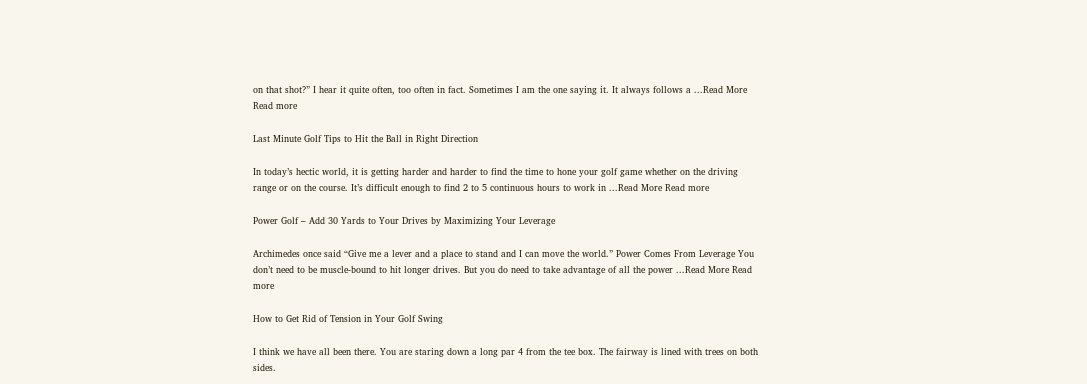on that shot?” I hear it quite often, too often in fact. Sometimes I am the one saying it. It always follows a ...Read More Read more

Last Minute Golf Tips to Hit the Ball in Right Direction

In today’s hectic world, it is getting harder and harder to find the time to hone your golf game whether on the driving range or on the course. It’s difficult enough to find 2 to 5 continuous hours to work in ...Read More Read more

Power Golf – Add 30 Yards to Your Drives by Maximizing Your Leverage

Archimedes once said “Give me a lever and a place to stand and I can move the world.” Power Comes From Leverage You don’t need to be muscle-bound to hit longer drives. But you do need to take advantage of all the power ...Read More Read more

How to Get Rid of Tension in Your Golf Swing

I think we have all been there. You are staring down a long par 4 from the tee box. The fairway is lined with trees on both sides.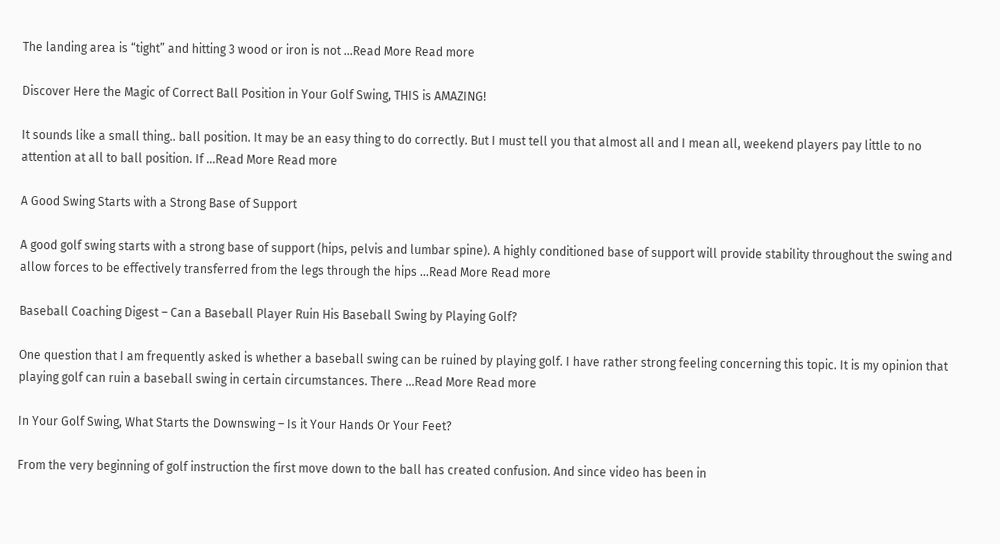The landing area is “tight” and hitting 3 wood or iron is not ...Read More Read more

Discover Here the Magic of Correct Ball Position in Your Golf Swing, THIS is AMAZING!

It sounds like a small thing.. ball position. It may be an easy thing to do correctly. But I must tell you that almost all and I mean all, weekend players pay little to no attention at all to ball position. If ...Read More Read more

A Good Swing Starts with a Strong Base of Support

A good golf swing starts with a strong base of support (hips, pelvis and lumbar spine). A highly conditioned base of support will provide stability throughout the swing and allow forces to be effectively transferred from the legs through the hips ...Read More Read more

Baseball Coaching Digest – Can a Baseball Player Ruin His Baseball Swing by Playing Golf?

One question that I am frequently asked is whether a baseball swing can be ruined by playing golf. I have rather strong feeling concerning this topic. It is my opinion that playing golf can ruin a baseball swing in certain circumstances. There ...Read More Read more

In Your Golf Swing, What Starts the Downswing – Is it Your Hands Or Your Feet?

From the very beginning of golf instruction the first move down to the ball has created confusion. And since video has been in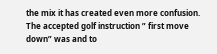the mix it has created even more confusion. The accepted golf instruction ” first move down” was and to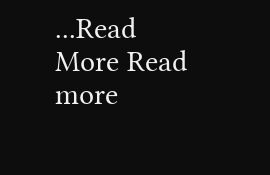...Read More Read more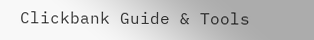Clickbank Guide & Tools